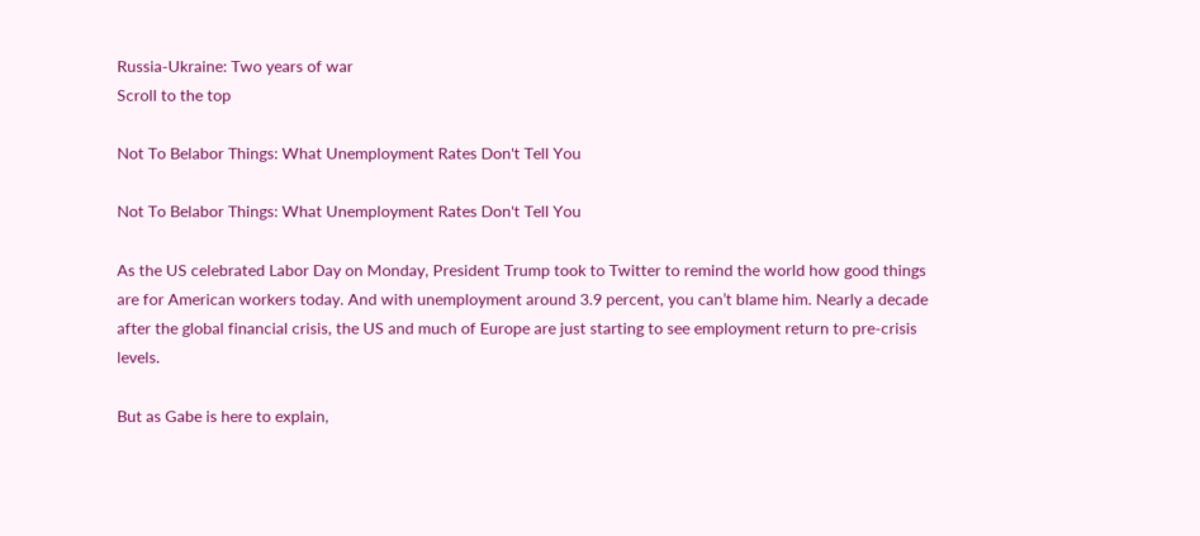Russia-Ukraine: Two years of war
Scroll to the top

Not To Belabor Things: What Unemployment Rates Don't Tell You

Not To Belabor Things: What Unemployment Rates Don't Tell You

As the US celebrated Labor Day on Monday, President Trump took to Twitter to remind the world how good things are for American workers today. And with unemployment around 3.9 percent, you can’t blame him. Nearly a decade after the global financial crisis, the US and much of Europe are just starting to see employment return to pre-crisis levels.

But as Gabe is here to explain,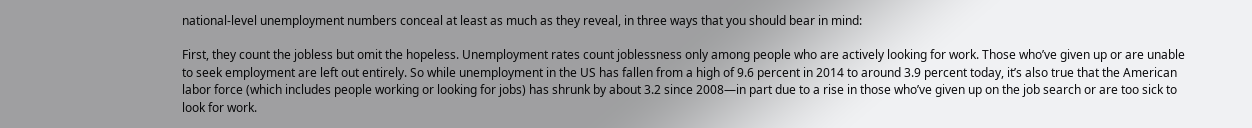national-level unemployment numbers conceal at least as much as they reveal, in three ways that you should bear in mind:

First, they count the jobless but omit the hopeless. Unemployment rates count joblessness only among people who are actively looking for work. Those who’ve given up or are unable to seek employment are left out entirely. So while unemployment in the US has fallen from a high of 9.6 percent in 2014 to around 3.9 percent today, it’s also true that the American labor force (which includes people working or looking for jobs) has shrunk by about 3.2 since 2008—in part due to a rise in those who’ve given up on the job search or are too sick to look for work.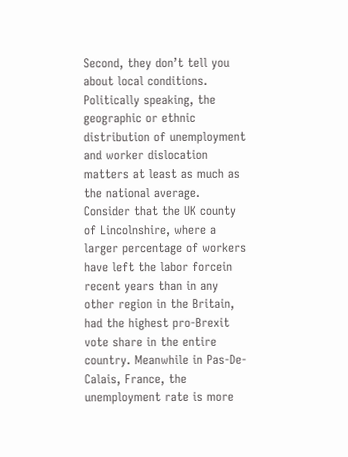Second, they don’t tell you about local conditions. Politically speaking, the geographic or ethnic distribution of unemployment and worker dislocation matters at least as much as the national average. Consider that the UK county of Lincolnshire, where a larger percentage of workers have left the labor forcein recent years than in any other region in the Britain, had the highest pro-Brexit vote share in the entire country. Meanwhile in Pas-De-Calais, France, the unemployment rate is more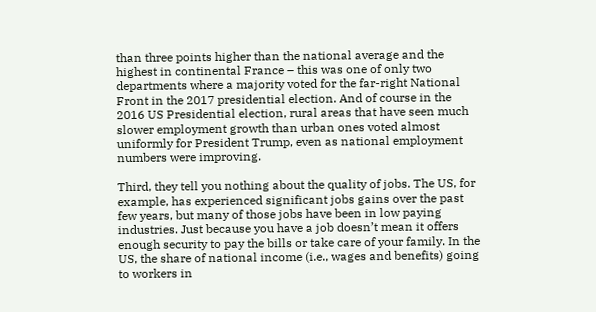than three points higher than the national average and the highest in continental France – this was one of only two departments where a majority voted for the far-right National Front in the 2017 presidential election. And of course in the 2016 US Presidential election, rural areas that have seen much slower employment growth than urban ones voted almost uniformly for President Trump, even as national employment numbers were improving.

Third, they tell you nothing about the quality of jobs. The US, for example, has experienced significant jobs gains over the past few years, but many of those jobs have been in low paying industries. Just because you have a job doesn’t mean it offers enough security to pay the bills or take care of your family. In the US, the share of national income (i.e., wages and benefits) going to workers in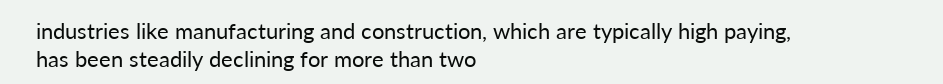industries like manufacturing and construction, which are typically high paying, has been steadily declining for more than two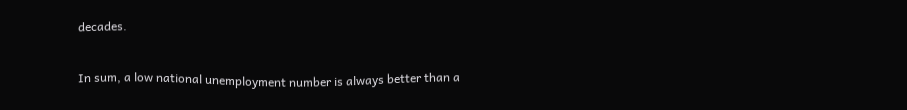decades.

In sum, a low national unemployment number is always better than a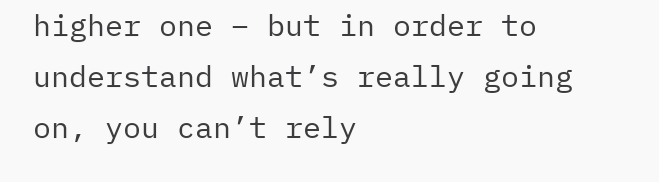higher one – but in order to understand what’s really going on, you can’t rely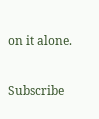on it alone.


Subscribe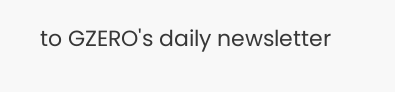to GZERO's daily newsletter